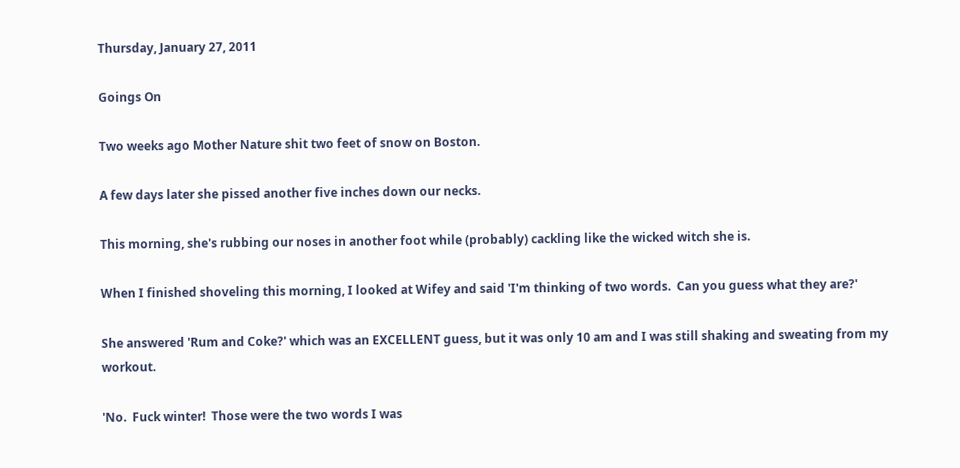Thursday, January 27, 2011

Goings On

Two weeks ago Mother Nature shit two feet of snow on Boston.

A few days later she pissed another five inches down our necks.

This morning, she's rubbing our noses in another foot while (probably) cackling like the wicked witch she is.

When I finished shoveling this morning, I looked at Wifey and said 'I'm thinking of two words.  Can you guess what they are?'

She answered 'Rum and Coke?' which was an EXCELLENT guess, but it was only 10 am and I was still shaking and sweating from my workout.

'No.  Fuck winter!  Those were the two words I was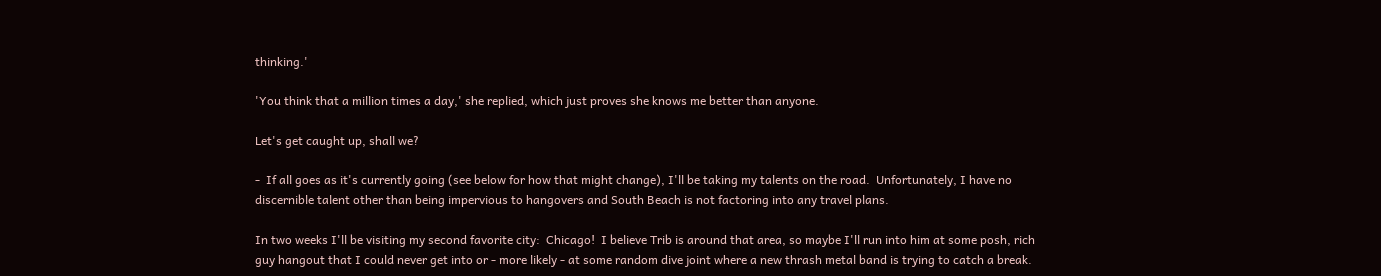thinking.'

'You think that a million times a day,' she replied, which just proves she knows me better than anyone.

Let's get caught up, shall we?

-  If all goes as it's currently going (see below for how that might change), I'll be taking my talents on the road.  Unfortunately, I have no discernible talent other than being impervious to hangovers and South Beach is not factoring into any travel plans.

In two weeks I'll be visiting my second favorite city:  Chicago!  I believe Trib is around that area, so maybe I'll run into him at some posh, rich guy hangout that I could never get into or - more likely - at some random dive joint where a new thrash metal band is trying to catch a break.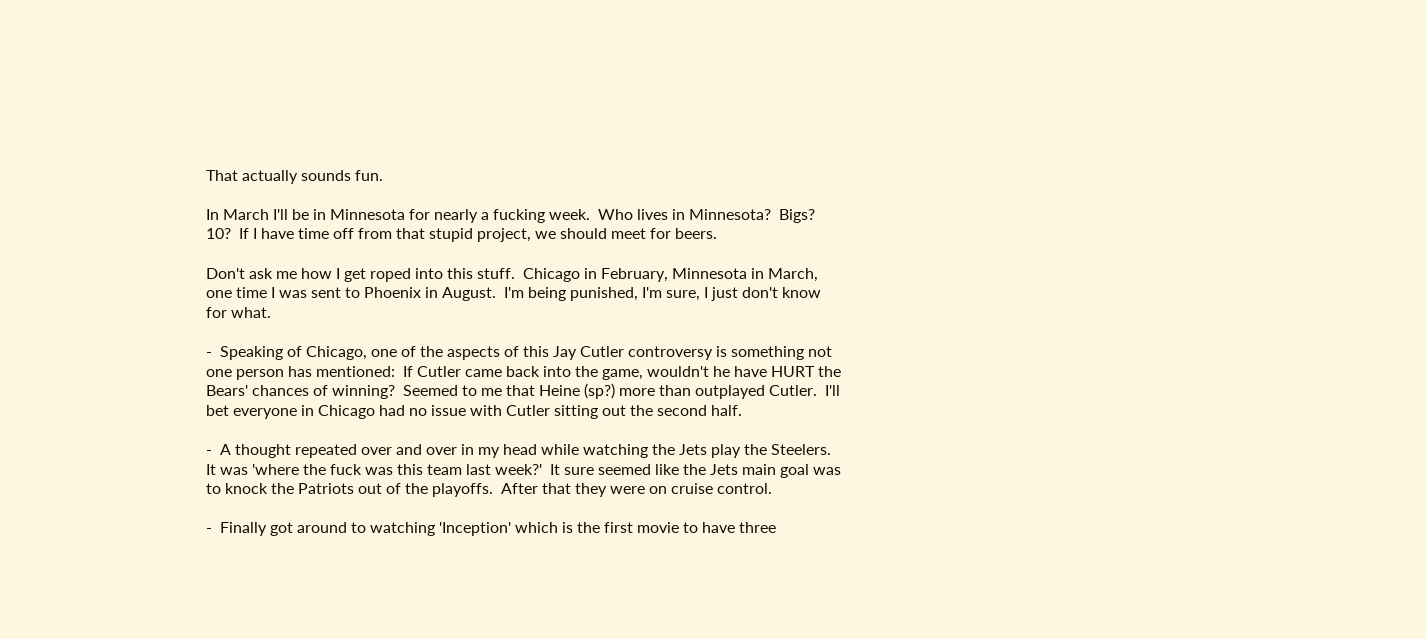That actually sounds fun.

In March I'll be in Minnesota for nearly a fucking week.  Who lives in Minnesota?  Bigs?  10?  If I have time off from that stupid project, we should meet for beers.

Don't ask me how I get roped into this stuff.  Chicago in February, Minnesota in March, one time I was sent to Phoenix in August.  I'm being punished, I'm sure, I just don't know for what.

-  Speaking of Chicago, one of the aspects of this Jay Cutler controversy is something not one person has mentioned:  If Cutler came back into the game, wouldn't he have HURT the Bears' chances of winning?  Seemed to me that Heine (sp?) more than outplayed Cutler.  I'll bet everyone in Chicago had no issue with Cutler sitting out the second half.

-  A thought repeated over and over in my head while watching the Jets play the Steelers.  It was 'where the fuck was this team last week?'  It sure seemed like the Jets main goal was to knock the Patriots out of the playoffs.  After that they were on cruise control.

-  Finally got around to watching 'Inception' which is the first movie to have three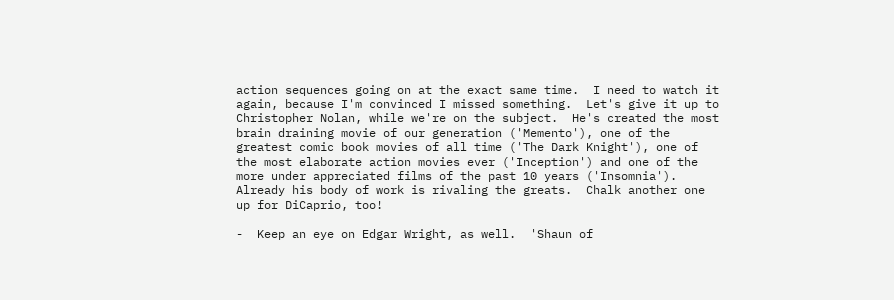action sequences going on at the exact same time.  I need to watch it again, because I'm convinced I missed something.  Let's give it up to Christopher Nolan, while we're on the subject.  He's created the most brain draining movie of our generation ('Memento'), one of the greatest comic book movies of all time ('The Dark Knight'), one of the most elaborate action movies ever ('Inception') and one of the more under appreciated films of the past 10 years ('Insomnia').  Already his body of work is rivaling the greats.  Chalk another one up for DiCaprio, too!

-  Keep an eye on Edgar Wright, as well.  'Shaun of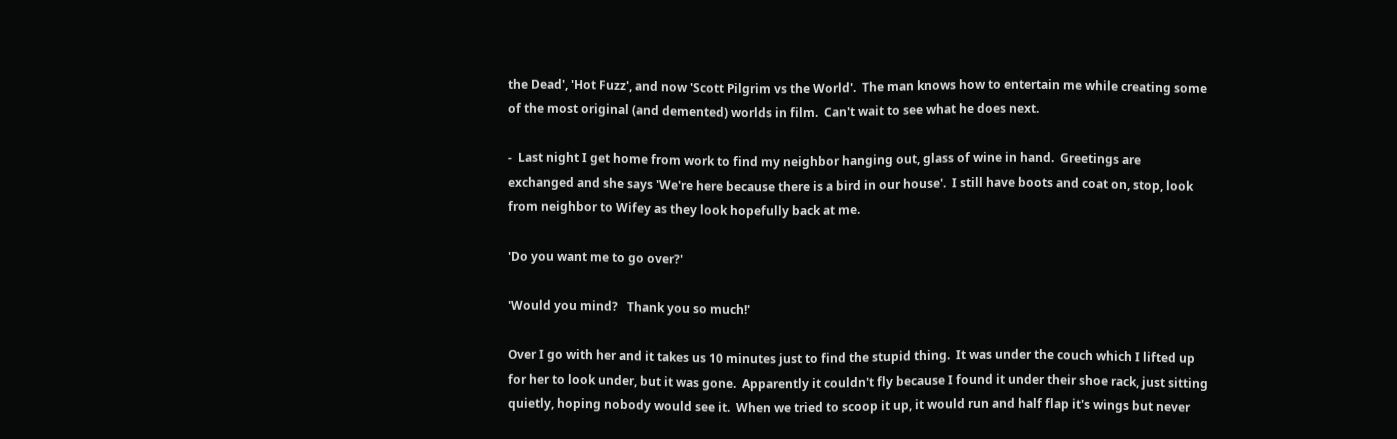the Dead', 'Hot Fuzz', and now 'Scott Pilgrim vs the World'.  The man knows how to entertain me while creating some of the most original (and demented) worlds in film.  Can't wait to see what he does next.

-  Last night I get home from work to find my neighbor hanging out, glass of wine in hand.  Greetings are exchanged and she says 'We're here because there is a bird in our house'.  I still have boots and coat on, stop, look from neighbor to Wifey as they look hopefully back at me.

'Do you want me to go over?'

'Would you mind?   Thank you so much!'

Over I go with her and it takes us 10 minutes just to find the stupid thing.  It was under the couch which I lifted up for her to look under, but it was gone.  Apparently it couldn't fly because I found it under their shoe rack, just sitting quietly, hoping nobody would see it.  When we tried to scoop it up, it would run and half flap it's wings but never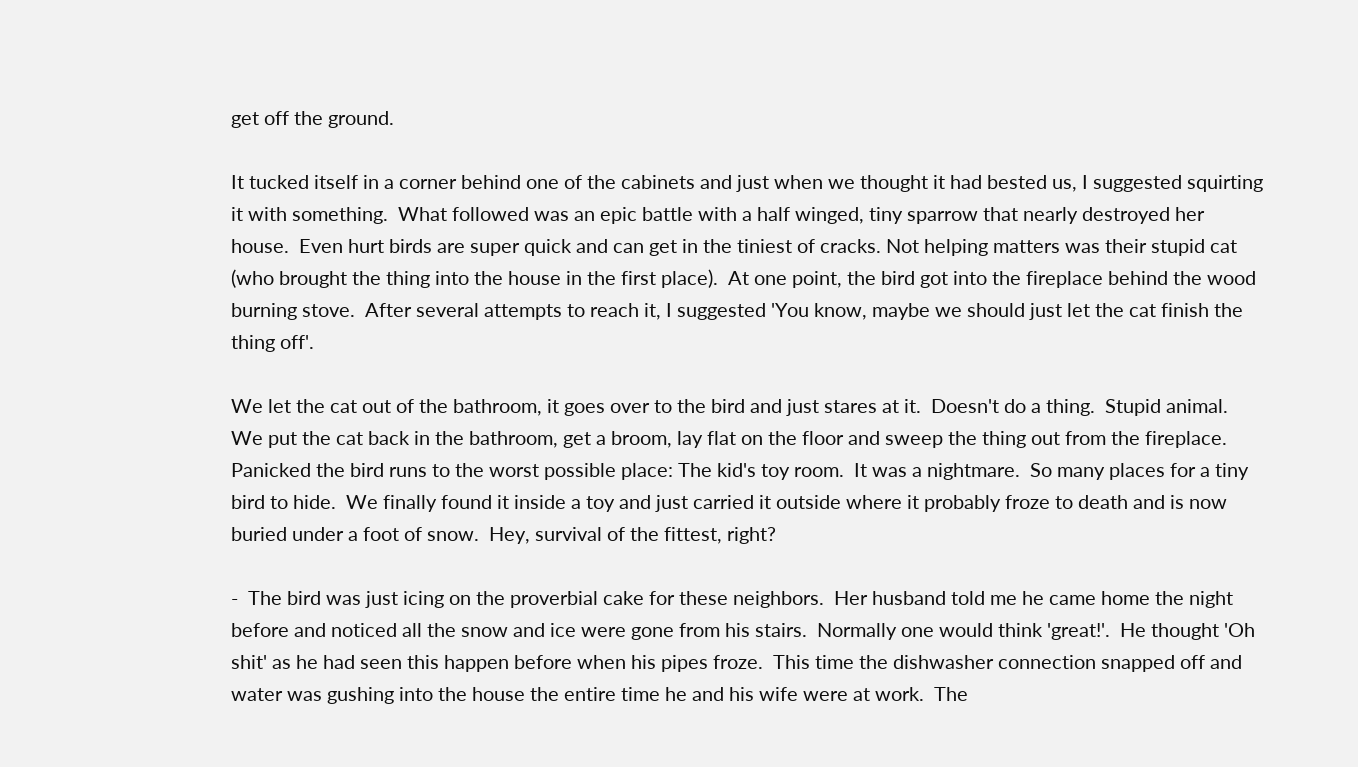get off the ground.

It tucked itself in a corner behind one of the cabinets and just when we thought it had bested us, I suggested squirting it with something.  What followed was an epic battle with a half winged, tiny sparrow that nearly destroyed her house.  Even hurt birds are super quick and can get in the tiniest of cracks. Not helping matters was their stupid cat (who brought the thing into the house in the first place).  At one point, the bird got into the fireplace behind the wood burning stove.  After several attempts to reach it, I suggested 'You know, maybe we should just let the cat finish the thing off'.

We let the cat out of the bathroom, it goes over to the bird and just stares at it.  Doesn't do a thing.  Stupid animal.  We put the cat back in the bathroom, get a broom, lay flat on the floor and sweep the thing out from the fireplace.  Panicked the bird runs to the worst possible place: The kid's toy room.  It was a nightmare.  So many places for a tiny bird to hide.  We finally found it inside a toy and just carried it outside where it probably froze to death and is now buried under a foot of snow.  Hey, survival of the fittest, right?

-  The bird was just icing on the proverbial cake for these neighbors.  Her husband told me he came home the night before and noticed all the snow and ice were gone from his stairs.  Normally one would think 'great!'.  He thought 'Oh shit' as he had seen this happen before when his pipes froze.  This time the dishwasher connection snapped off and water was gushing into the house the entire time he and his wife were at work.  The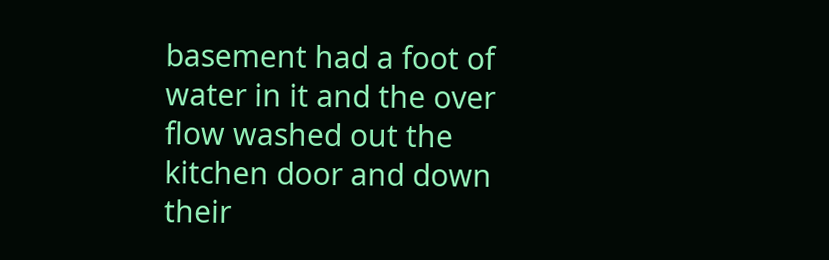basement had a foot of water in it and the over flow washed out the kitchen door and down their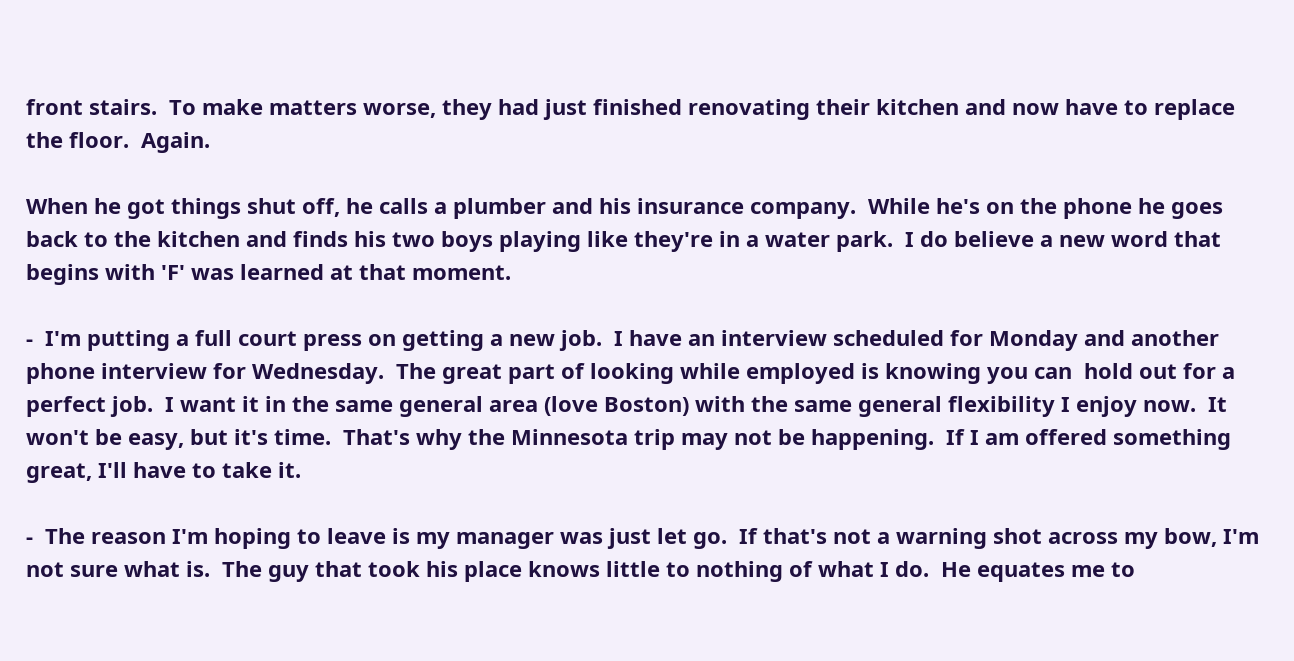front stairs.  To make matters worse, they had just finished renovating their kitchen and now have to replace the floor.  Again.

When he got things shut off, he calls a plumber and his insurance company.  While he's on the phone he goes back to the kitchen and finds his two boys playing like they're in a water park.  I do believe a new word that begins with 'F' was learned at that moment.

-  I'm putting a full court press on getting a new job.  I have an interview scheduled for Monday and another phone interview for Wednesday.  The great part of looking while employed is knowing you can  hold out for a perfect job.  I want it in the same general area (love Boston) with the same general flexibility I enjoy now.  It won't be easy, but it's time.  That's why the Minnesota trip may not be happening.  If I am offered something great, I'll have to take it.

-  The reason I'm hoping to leave is my manager was just let go.  If that's not a warning shot across my bow, I'm not sure what is.  The guy that took his place knows little to nothing of what I do.  He equates me to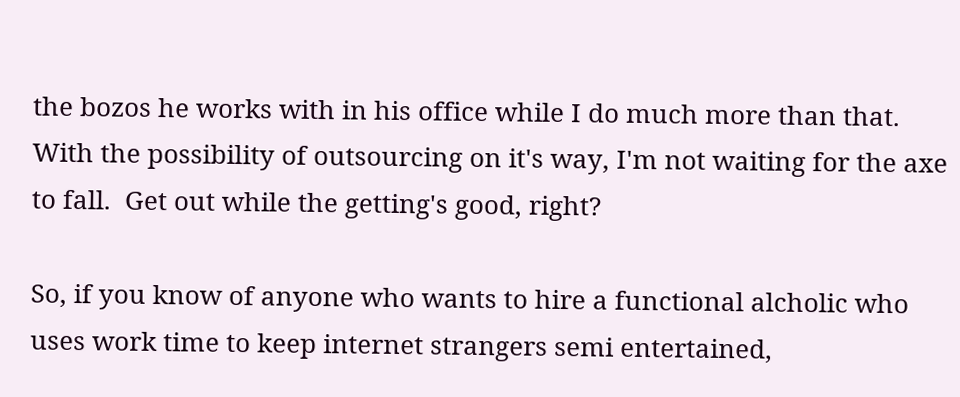the bozos he works with in his office while I do much more than that.  With the possibility of outsourcing on it's way, I'm not waiting for the axe to fall.  Get out while the getting's good, right?

So, if you know of anyone who wants to hire a functional alcholic who uses work time to keep internet strangers semi entertained,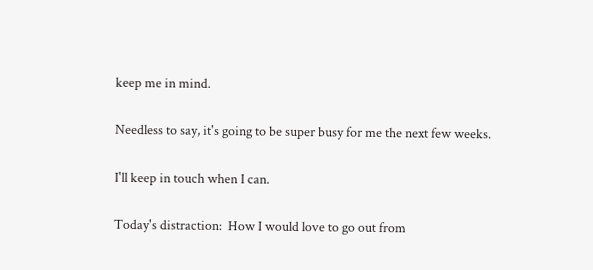keep me in mind.

Needless to say, it's going to be super busy for me the next few weeks.

I'll keep in touch when I can.

Today's distraction:  How I would love to go out from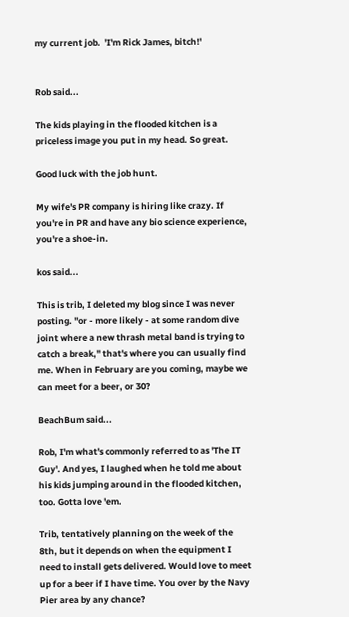my current job.  'I'm Rick James, bitch!'


Rob said...

The kids playing in the flooded kitchen is a priceless image you put in my head. So great.

Good luck with the job hunt.

My wife's PR company is hiring like crazy. If you're in PR and have any bio science experience, you're a shoe-in.

kos said...

This is trib, I deleted my blog since I was never posting. "or - more likely - at some random dive joint where a new thrash metal band is trying to catch a break," that's where you can usually find me. When in February are you coming, maybe we can meet for a beer, or 30?

BeachBum said...

Rob, I'm what's commonly referred to as 'The IT Guy'. And yes, I laughed when he told me about his kids jumping around in the flooded kitchen, too. Gotta love 'em.

Trib, tentatively planning on the week of the 8th, but it depends on when the equipment I need to install gets delivered. Would love to meet up for a beer if I have time. You over by the Navy Pier area by any chance?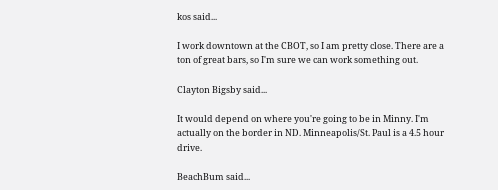kos said...

I work downtown at the CBOT, so I am pretty close. There are a ton of great bars, so I'm sure we can work something out.

Clayton Bigsby said...

It would depend on where you're going to be in Minny. I'm actually on the border in ND. Minneapolis/St. Paul is a 4.5 hour drive.

BeachBum said...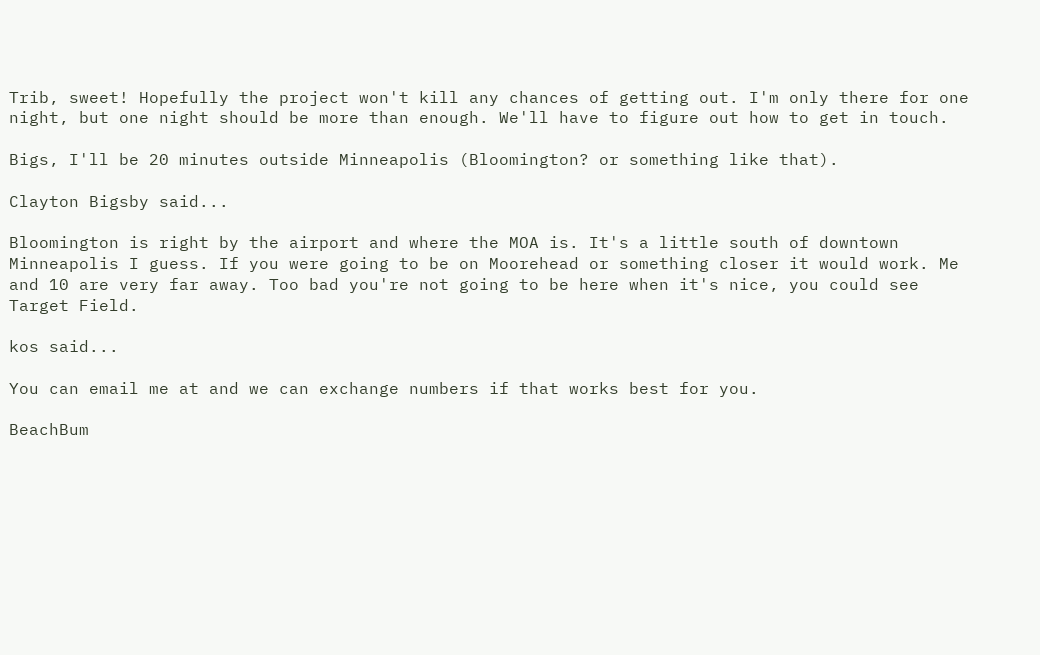Trib, sweet! Hopefully the project won't kill any chances of getting out. I'm only there for one night, but one night should be more than enough. We'll have to figure out how to get in touch.

Bigs, I'll be 20 minutes outside Minneapolis (Bloomington? or something like that).

Clayton Bigsby said...

Bloomington is right by the airport and where the MOA is. It's a little south of downtown Minneapolis I guess. If you were going to be on Moorehead or something closer it would work. Me and 10 are very far away. Too bad you're not going to be here when it's nice, you could see Target Field.

kos said...

You can email me at and we can exchange numbers if that works best for you.

BeachBum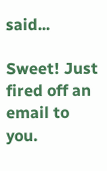said...

Sweet! Just fired off an email to you.